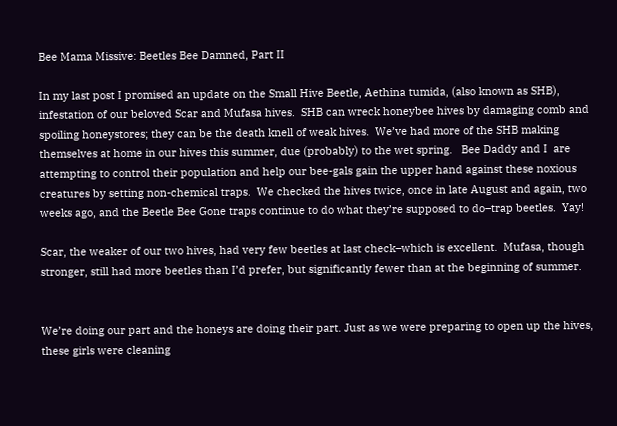Bee Mama Missive: Beetles Bee Damned, Part II

In my last post I promised an update on the Small Hive Beetle, Aethina tumida, (also known as SHB), infestation of our beloved Scar and Mufasa hives.  SHB can wreck honeybee hives by damaging comb and spoiling honeystores; they can be the death knell of weak hives.  We’ve had more of the SHB making themselves at home in our hives this summer, due (probably) to the wet spring.   Bee Daddy and I  are attempting to control their population and help our bee-gals gain the upper hand against these noxious creatures by setting non-chemical traps.  We checked the hives twice, once in late August and again, two weeks ago, and the Beetle Bee Gone traps continue to do what they’re supposed to do–trap beetles.  Yay!

Scar, the weaker of our two hives, had very few beetles at last check–which is excellent.  Mufasa, though stronger, still had more beetles than I’d prefer, but significantly fewer than at the beginning of summer.


We’re doing our part and the honeys are doing their part. Just as we were preparing to open up the hives, these girls were cleaning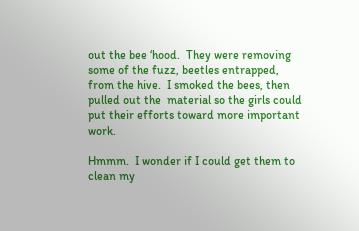out the bee ‘hood.  They were removing some of the fuzz, beetles entrapped, from the hive.  I smoked the bees, then pulled out the  material so the girls could put their efforts toward more important work.

Hmmm.  I wonder if I could get them to clean my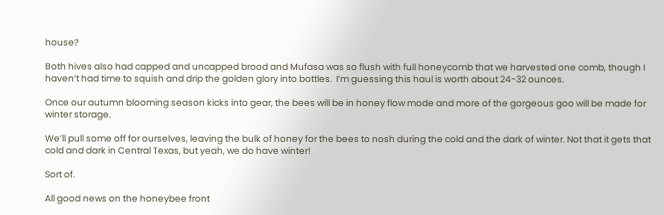house?

Both hives also had capped and uncapped brood and Mufasa was so flush with full honeycomb that we harvested one comb, though I haven’t had time to squish and drip the golden glory into bottles.  I’m guessing this haul is worth about 24-32 ounces.

Once our autumn blooming season kicks into gear, the bees will be in honey flow mode and more of the gorgeous goo will be made for winter storage.

We’ll pull some off for ourselves, leaving the bulk of honey for the bees to nosh during the cold and the dark of winter. Not that it gets that cold and dark in Central Texas, but yeah, we do have winter!

Sort of.

All good news on the honeybee front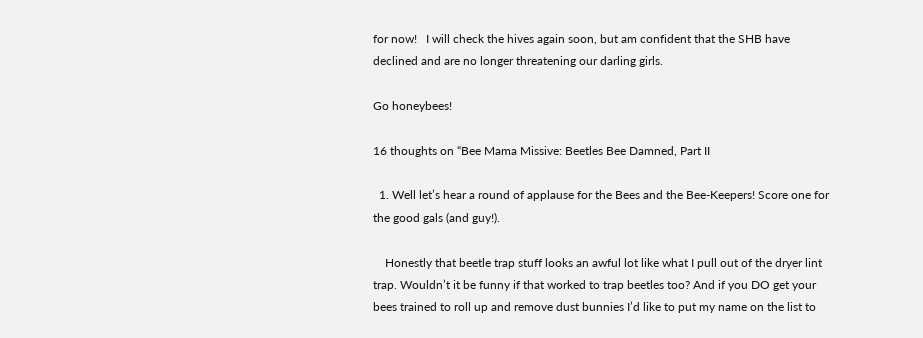for now!   I will check the hives again soon, but am confident that the SHB have declined and are no longer threatening our darling girls.

Go honeybees!

16 thoughts on “Bee Mama Missive: Beetles Bee Damned, Part II

  1. Well let’s hear a round of applause for the Bees and the Bee-Keepers! Score one for the good gals (and guy!).

    Honestly that beetle trap stuff looks an awful lot like what I pull out of the dryer lint trap. Wouldn’t it be funny if that worked to trap beetles too? And if you DO get your bees trained to roll up and remove dust bunnies I’d like to put my name on the list to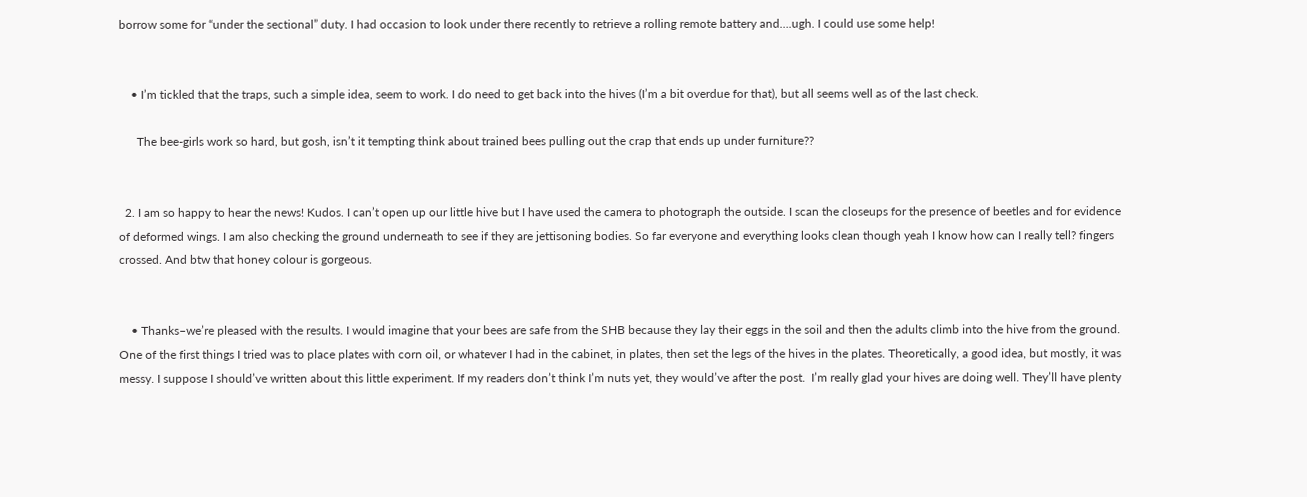borrow some for “under the sectional” duty. I had occasion to look under there recently to retrieve a rolling remote battery and….ugh. I could use some help!


    • I’m tickled that the traps, such a simple idea, seem to work. I do need to get back into the hives (I’m a bit overdue for that), but all seems well as of the last check.

      The bee-girls work so hard, but gosh, isn’t it tempting think about trained bees pulling out the crap that ends up under furniture??


  2. I am so happy to hear the news! Kudos. I can’t open up our little hive but I have used the camera to photograph the outside. I scan the closeups for the presence of beetles and for evidence of deformed wings. I am also checking the ground underneath to see if they are jettisoning bodies. So far everyone and everything looks clean though yeah I know how can I really tell? fingers crossed. And btw that honey colour is gorgeous.


    • Thanks–we’re pleased with the results. I would imagine that your bees are safe from the SHB because they lay their eggs in the soil and then the adults climb into the hive from the ground. One of the first things I tried was to place plates with corn oil, or whatever I had in the cabinet, in plates, then set the legs of the hives in the plates. Theoretically, a good idea, but mostly, it was messy. I suppose I should’ve written about this little experiment. If my readers don’t think I’m nuts yet, they would’ve after the post.  I’m really glad your hives are doing well. They’ll have plenty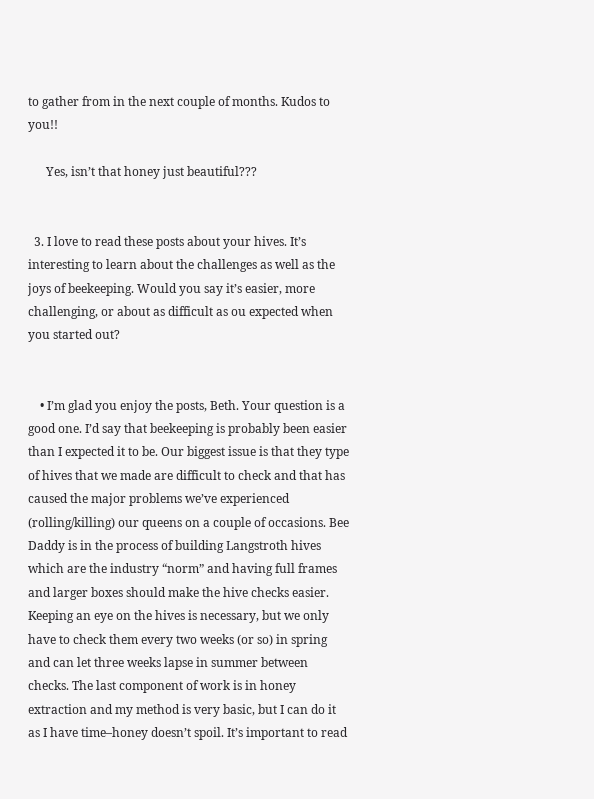to gather from in the next couple of months. Kudos to you!!

      Yes, isn’t that honey just beautiful???


  3. I love to read these posts about your hives. It’s interesting to learn about the challenges as well as the joys of beekeeping. Would you say it’s easier, more challenging, or about as difficult as ou expected when you started out?


    • I’m glad you enjoy the posts, Beth. Your question is a good one. I’d say that beekeeping is probably been easier than I expected it to be. Our biggest issue is that they type of hives that we made are difficult to check and that has caused the major problems we’ve experienced (rolling/killing) our queens on a couple of occasions. Bee Daddy is in the process of building Langstroth hives which are the industry “norm” and having full frames and larger boxes should make the hive checks easier. Keeping an eye on the hives is necessary, but we only have to check them every two weeks (or so) in spring and can let three weeks lapse in summer between checks. The last component of work is in honey extraction and my method is very basic, but I can do it as I have time–honey doesn’t spoil. It’s important to read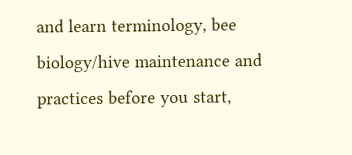and learn terminology, bee biology/hive maintenance and practices before you start,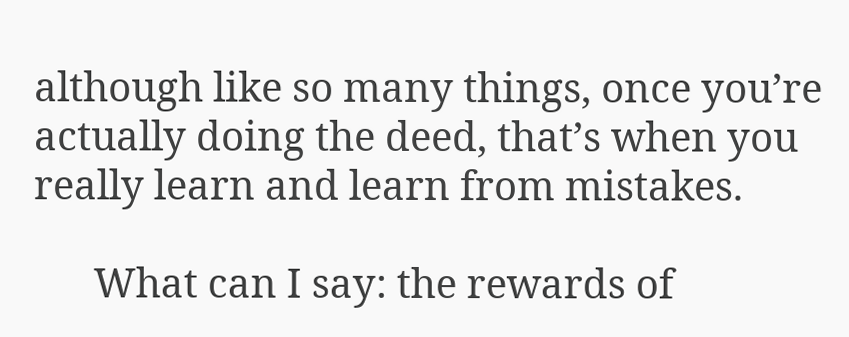although like so many things, once you’re actually doing the deed, that’s when you really learn and learn from mistakes.

      What can I say: the rewards of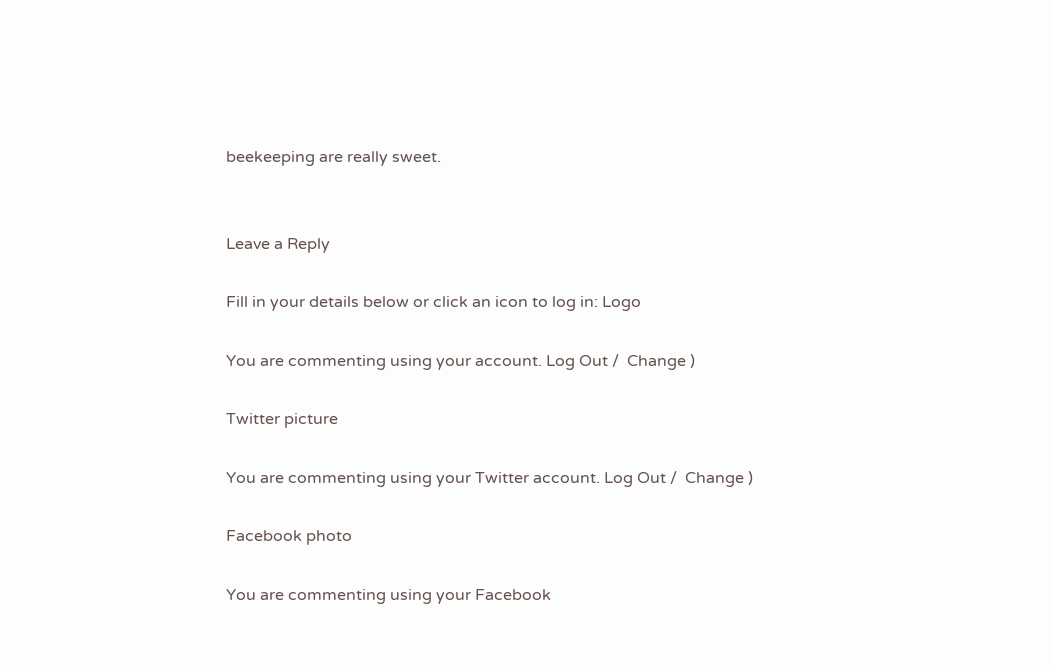beekeeping are really sweet.


Leave a Reply

Fill in your details below or click an icon to log in: Logo

You are commenting using your account. Log Out /  Change )

Twitter picture

You are commenting using your Twitter account. Log Out /  Change )

Facebook photo

You are commenting using your Facebook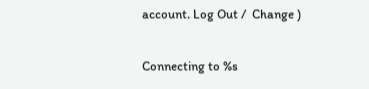account. Log Out /  Change )

Connecting to %s